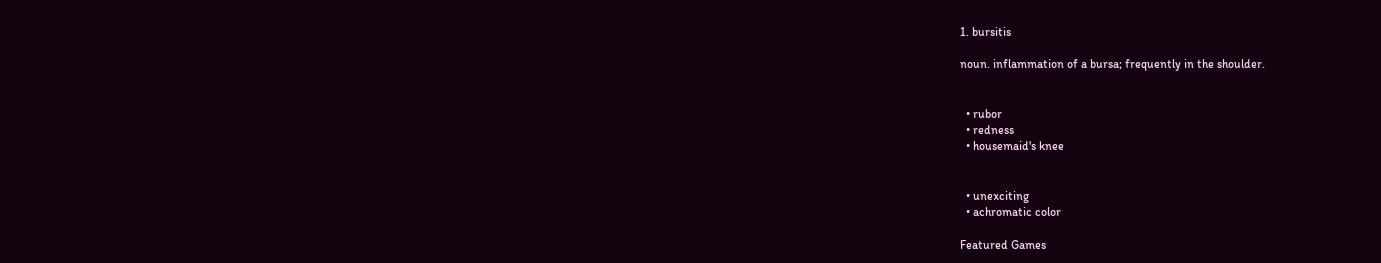1. bursitis

noun. inflammation of a bursa; frequently in the shoulder.


  • rubor
  • redness
  • housemaid's knee


  • unexciting
  • achromatic color

Featured Games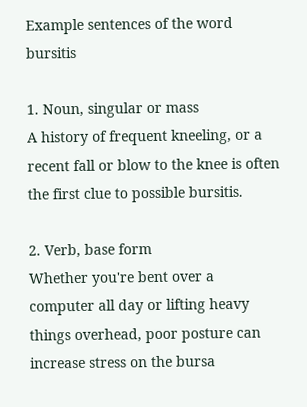Example sentences of the word bursitis

1. Noun, singular or mass
A history of frequent kneeling, or a recent fall or blow to the knee is often the first clue to possible bursitis.

2. Verb, base form
Whether you're bent over a computer all day or lifting heavy things overhead, poor posture can increase stress on the bursa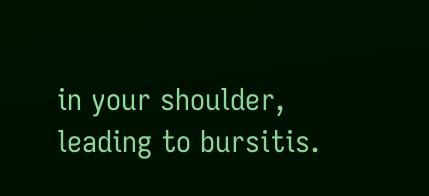in your shoulder, leading to bursitis.